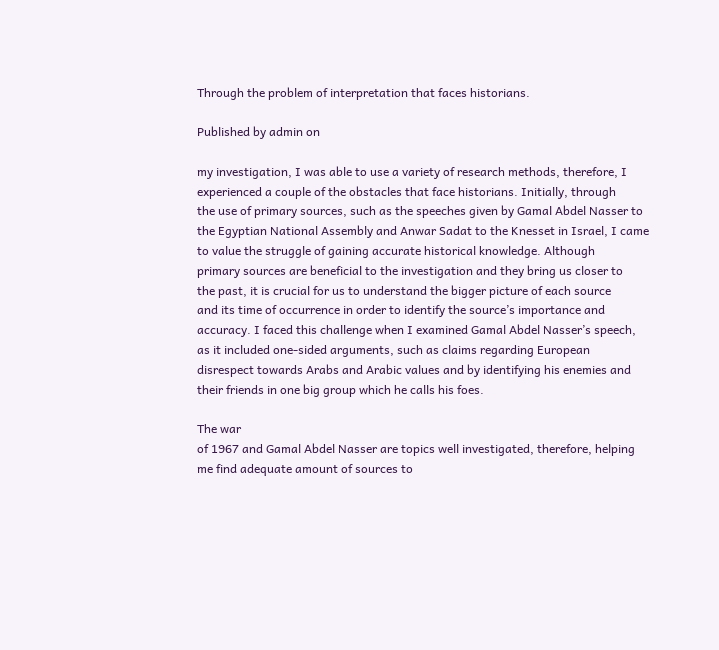Through the problem of interpretation that faces historians.

Published by admin on

my investigation, I was able to use a variety of research methods, therefore, I
experienced a couple of the obstacles that face historians. Initially, through
the use of primary sources, such as the speeches given by Gamal Abdel Nasser to
the Egyptian National Assembly and Anwar Sadat to the Knesset in Israel, I came
to value the struggle of gaining accurate historical knowledge. Although
primary sources are beneficial to the investigation and they bring us closer to
the past, it is crucial for us to understand the bigger picture of each source
and its time of occurrence in order to identify the source’s importance and
accuracy. I faced this challenge when I examined Gamal Abdel Nasser’s speech,
as it included one-sided arguments, such as claims regarding European
disrespect towards Arabs and Arabic values and by identifying his enemies and
their friends in one big group which he calls his foes.

The war
of 1967 and Gamal Abdel Nasser are topics well investigated, therefore, helping
me find adequate amount of sources to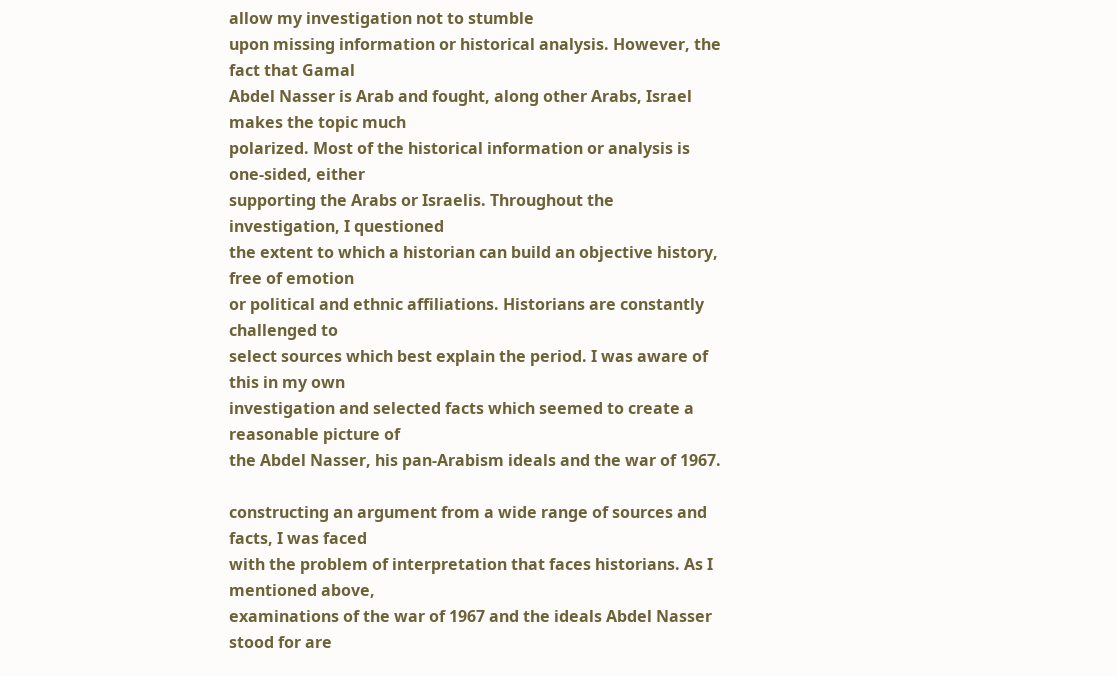allow my investigation not to stumble
upon missing information or historical analysis. However, the fact that Gamal
Abdel Nasser is Arab and fought, along other Arabs, Israel makes the topic much
polarized. Most of the historical information or analysis is one-sided, either
supporting the Arabs or Israelis. Throughout the investigation, I questioned
the extent to which a historian can build an objective history, free of emotion
or political and ethnic affiliations. Historians are constantly challenged to
select sources which best explain the period. I was aware of this in my own
investigation and selected facts which seemed to create a reasonable picture of
the Abdel Nasser, his pan-Arabism ideals and the war of 1967.

constructing an argument from a wide range of sources and facts, I was faced
with the problem of interpretation that faces historians. As I mentioned above,
examinations of the war of 1967 and the ideals Abdel Nasser stood for are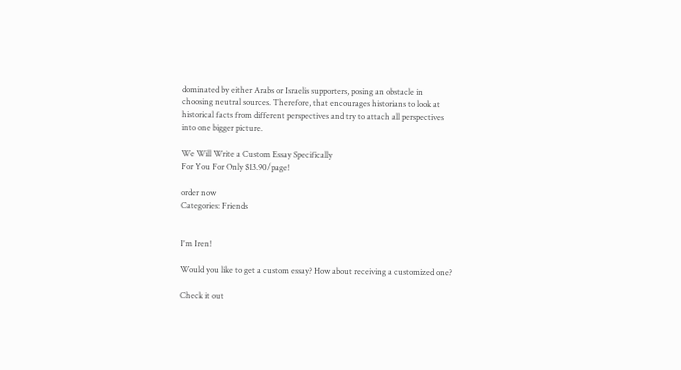dominated by either Arabs or Israelis supporters, posing an obstacle in
choosing neutral sources. Therefore, that encourages historians to look at
historical facts from different perspectives and try to attach all perspectives
into one bigger picture.

We Will Write a Custom Essay Specifically
For You For Only $13.90/page!

order now
Categories: Friends


I'm Iren!

Would you like to get a custom essay? How about receiving a customized one?

Check it out